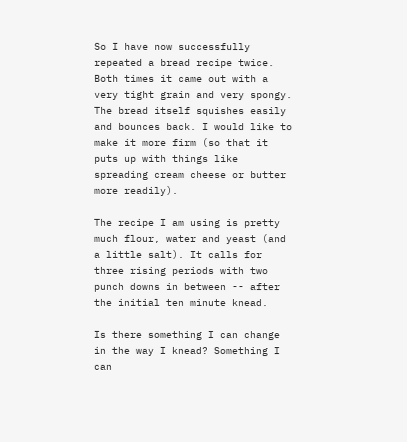So I have now successfully repeated a bread recipe twice. Both times it came out with a very tight grain and very spongy. The bread itself squishes easily and bounces back. I would like to make it more firm (so that it puts up with things like spreading cream cheese or butter more readily).

The recipe I am using is pretty much flour, water and yeast (and a little salt). It calls for three rising periods with two punch downs in between -- after the initial ten minute knead.

Is there something I can change in the way I knead? Something I can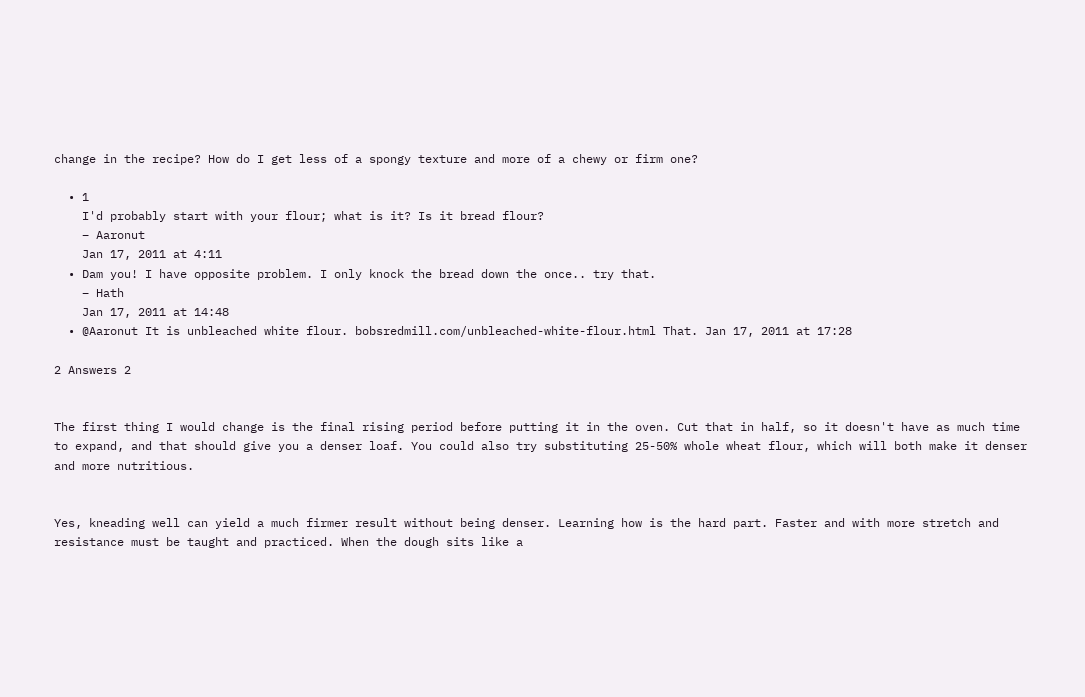change in the recipe? How do I get less of a spongy texture and more of a chewy or firm one?

  • 1
    I'd probably start with your flour; what is it? Is it bread flour?
    – Aaronut
    Jan 17, 2011 at 4:11
  • Dam you! I have opposite problem. I only knock the bread down the once.. try that.
    – Hath
    Jan 17, 2011 at 14:48
  • @Aaronut It is unbleached white flour. bobsredmill.com/unbleached-white-flour.html That. Jan 17, 2011 at 17:28

2 Answers 2


The first thing I would change is the final rising period before putting it in the oven. Cut that in half, so it doesn't have as much time to expand, and that should give you a denser loaf. You could also try substituting 25-50% whole wheat flour, which will both make it denser and more nutritious.


Yes, kneading well can yield a much firmer result without being denser. Learning how is the hard part. Faster and with more stretch and resistance must be taught and practiced. When the dough sits like a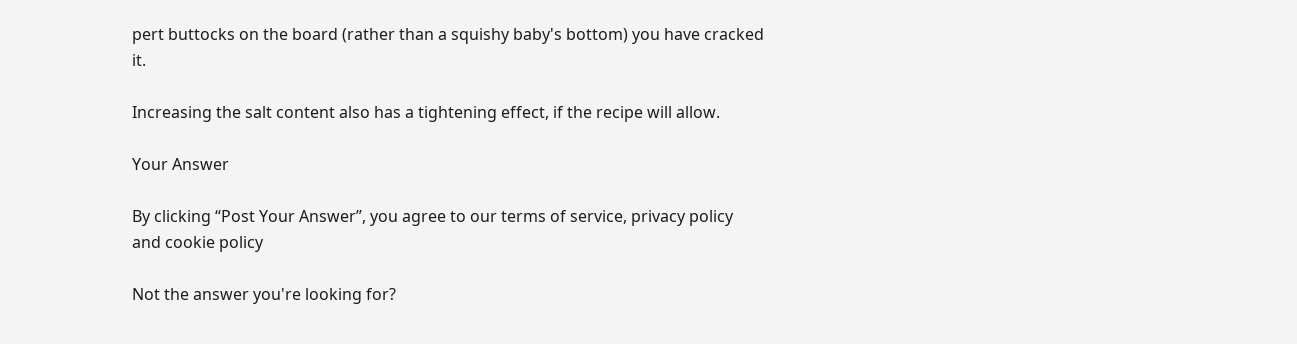pert buttocks on the board (rather than a squishy baby's bottom) you have cracked it.

Increasing the salt content also has a tightening effect, if the recipe will allow.

Your Answer

By clicking “Post Your Answer”, you agree to our terms of service, privacy policy and cookie policy

Not the answer you're looking for?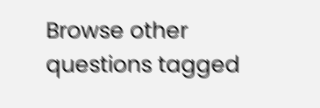Browse other questions tagged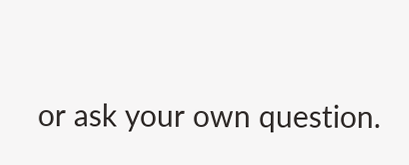or ask your own question.